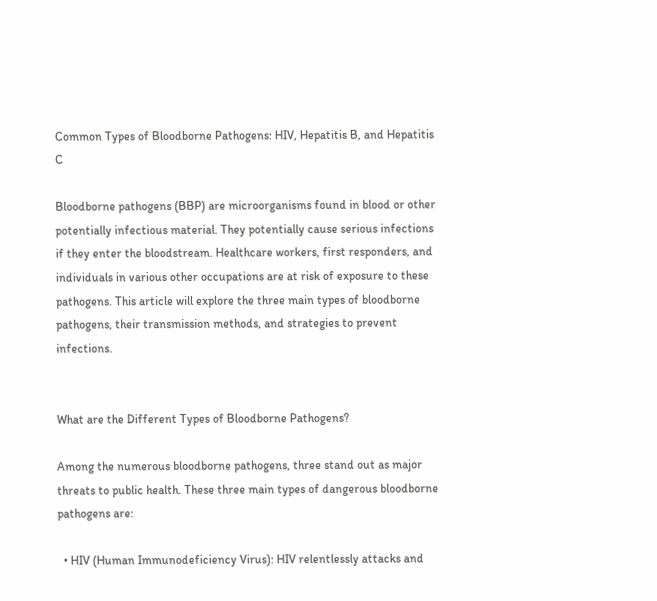Common Types of Bloodborne Pathogens: HIV, Hepatitis B, and Hepatitis C

Bloodborne pathogens (BBP) are microorganisms found in blood or other potentially infectious material. They potentially cause serious infections if they enter the bloodstream. Healthcare workers, first responders, and individuals in various other occupations are at risk of exposure to these pathogens. This article will explore the three main types of bloodborne pathogens, their transmission methods, and strategies to prevent infections.


What are the Different Types of Bloodborne Pathogens?

Among the numerous bloodborne pathogens, three stand out as major threats to public health. These three main types of dangerous bloodborne pathogens are:

  • HIV (Human Immunodeficiency Virus): HIV relentlessly attacks and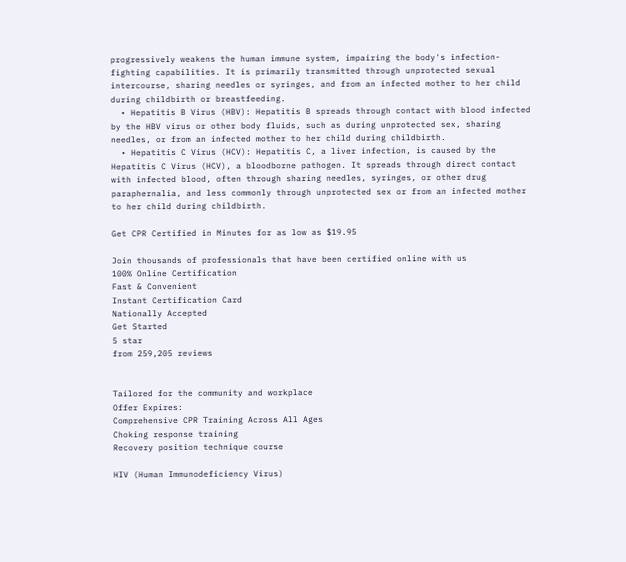progressively weakens the human immune system, impairing the body's infection-fighting capabilities. It is primarily transmitted through unprotected sexual intercourse, sharing needles or syringes, and from an infected mother to her child during childbirth or breastfeeding.
  • Hepatitis B Virus (HBV): Hepatitis B spreads through contact with blood infected by the HBV virus or other body fluids, such as during unprotected sex, sharing needles, or from an infected mother to her child during childbirth.
  • Hepatitis C Virus (HCV): Hepatitis C, a liver infection, is caused by the Hepatitis C Virus (HCV), a bloodborne pathogen. It spreads through direct contact with infected blood, often through sharing needles, syringes, or other drug paraphernalia, and less commonly through unprotected sex or from an infected mother to her child during childbirth.

Get CPR Certified in Minutes for as low as $19.95

Join thousands of professionals that have been certified online with us
100% Online Certification
Fast & Convenient
Instant Certification Card
Nationally Accepted
Get Started
5 star
from 259,205 reviews


Tailored for the community and workplace
Offer Expires:
Comprehensive CPR Training Across All Ages
Choking response training
Recovery position technique course

HIV (Human Immunodeficiency Virus)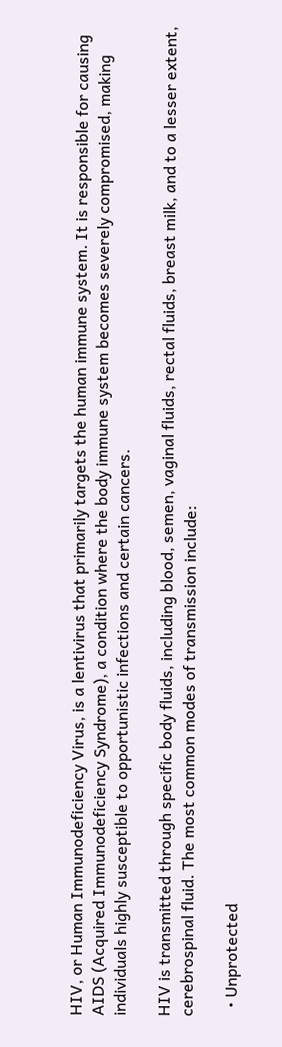HIV, or Human Immunodeficiency Virus, is a lentivirus that primarily targets the human immune system. It is responsible for causing AIDS (Acquired Immunodeficiency Syndrome), a condition where the body immune system becomes severely compromised, making individuals highly susceptible to opportunistic infections and certain cancers.

HIV is transmitted through specific body fluids, including blood, semen, vaginal fluids, rectal fluids, breast milk, and to a lesser extent, cerebrospinal fluid. The most common modes of transmission include:

  • Unprotected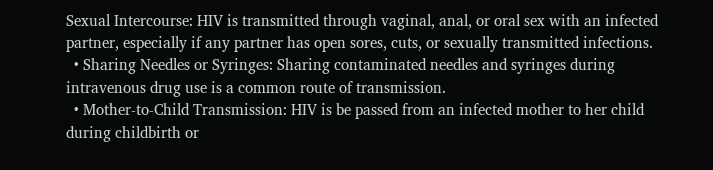Sexual Intercourse: HIV is transmitted through vaginal, anal, or oral sex with an infected partner, especially if any partner has open sores, cuts, or sexually transmitted infections.
  • Sharing Needles or Syringes: Sharing contaminated needles and syringes during intravenous drug use is a common route of transmission.
  • Mother-to-Child Transmission: HIV is be passed from an infected mother to her child during childbirth or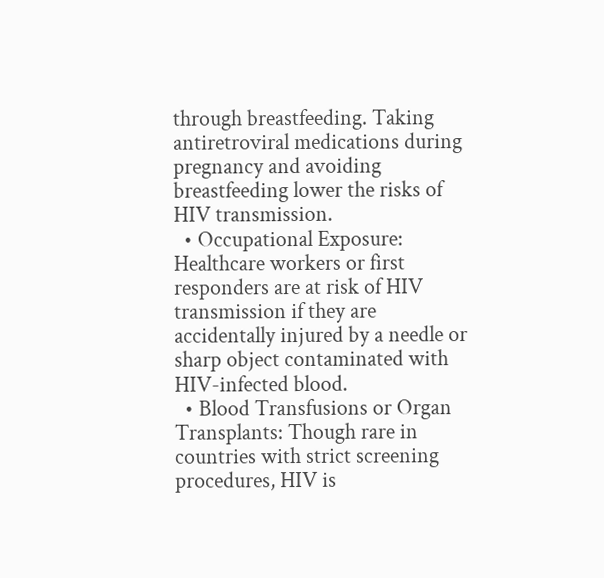through breastfeeding. Taking antiretroviral medications during pregnancy and avoiding breastfeeding lower the risks of HIV transmission.
  • Occupational Exposure: Healthcare workers or first responders are at risk of HIV transmission if they are accidentally injured by a needle or sharp object contaminated with HIV-infected blood.
  • Blood Transfusions or Organ Transplants: Though rare in countries with strict screening procedures, HIV is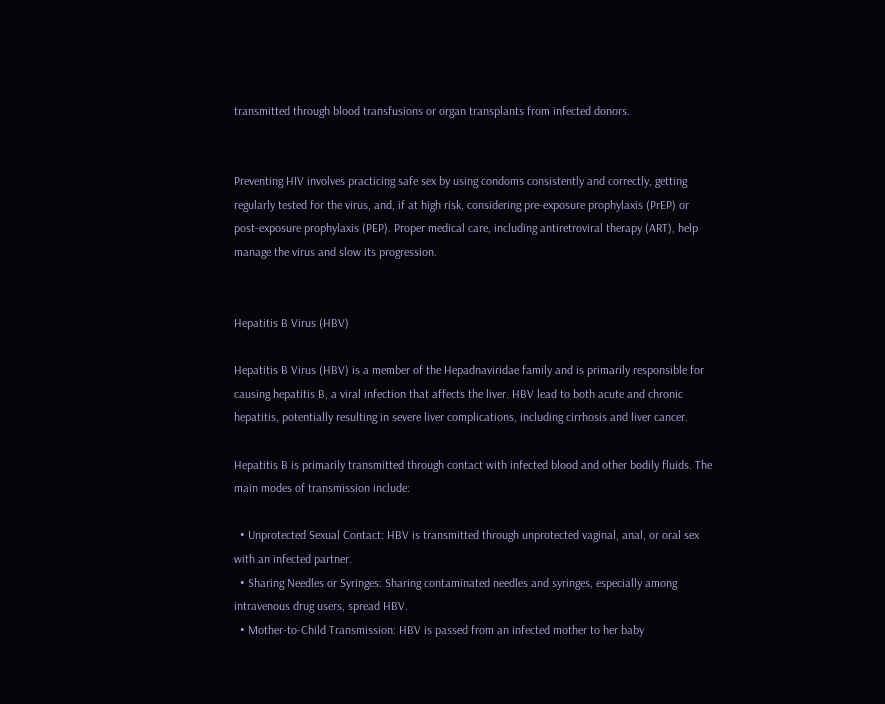transmitted through blood transfusions or organ transplants from infected donors.


Preventing HIV involves practicing safe sex by using condoms consistently and correctly, getting regularly tested for the virus, and, if at high risk, considering pre-exposure prophylaxis (PrEP) or post-exposure prophylaxis (PEP). Proper medical care, including antiretroviral therapy (ART), help manage the virus and slow its progression.


Hepatitis B Virus (HBV)

Hepatitis B Virus (HBV) is a member of the Hepadnaviridae family and is primarily responsible for causing hepatitis B, a viral infection that affects the liver. HBV lead to both acute and chronic hepatitis, potentially resulting in severe liver complications, including cirrhosis and liver cancer.

Hepatitis B is primarily transmitted through contact with infected blood and other bodily fluids. The main modes of transmission include:

  • Unprotected Sexual Contact: HBV is transmitted through unprotected vaginal, anal, or oral sex with an infected partner.
  • Sharing Needles or Syringes: Sharing contaminated needles and syringes, especially among intravenous drug users, spread HBV.
  • Mother-to-Child Transmission: HBV is passed from an infected mother to her baby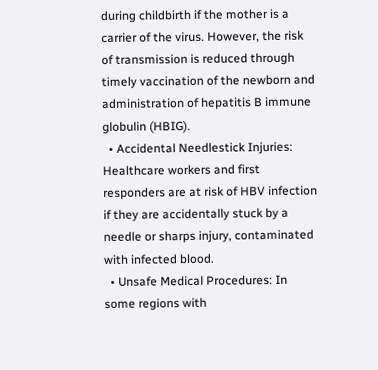during childbirth if the mother is a carrier of the virus. However, the risk of transmission is reduced through timely vaccination of the newborn and administration of hepatitis B immune globulin (HBIG).
  • Accidental Needlestick Injuries: Healthcare workers and first responders are at risk of HBV infection if they are accidentally stuck by a needle or sharps injury, contaminated with infected blood.
  • Unsafe Medical Procedures: In some regions with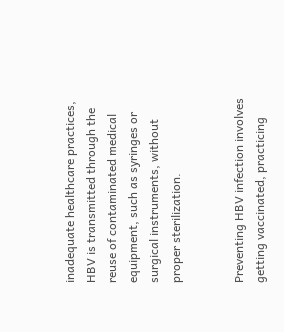inadequate healthcare practices, HBV is transmitted through the reuse of contaminated medical equipment, such as syringes or surgical instruments, without proper sterilization.


Preventing HBV infection involves getting vaccinated, practicing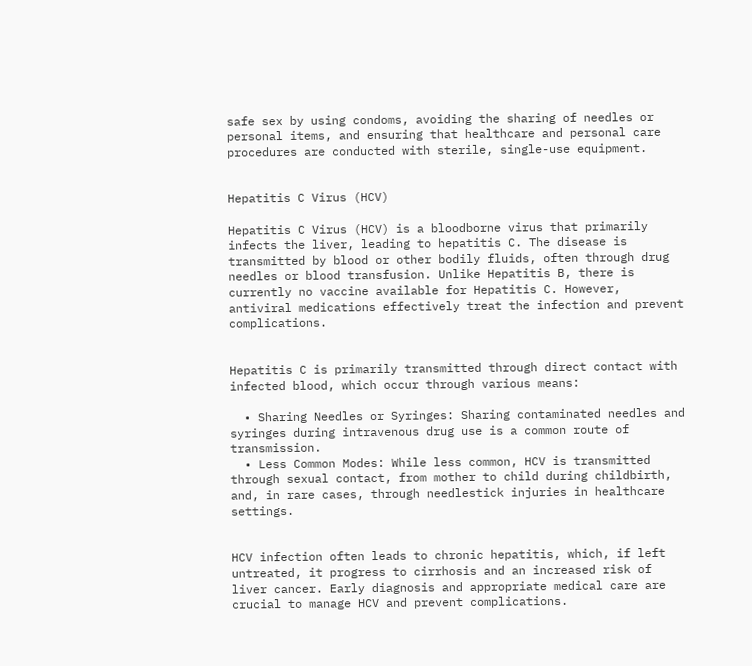safe sex by using condoms, avoiding the sharing of needles or personal items, and ensuring that healthcare and personal care procedures are conducted with sterile, single-use equipment.


Hepatitis C Virus (HCV)

Hepatitis C Virus (HCV) is a bloodborne virus that primarily infects the liver, leading to hepatitis C. The disease is transmitted by blood or other bodily fluids, often through drug needles or blood transfusion. Unlike Hepatitis B, there is currently no vaccine available for Hepatitis C. However, antiviral medications effectively treat the infection and prevent complications.


Hepatitis C is primarily transmitted through direct contact with infected blood, which occur through various means:

  • Sharing Needles or Syringes: Sharing contaminated needles and syringes during intravenous drug use is a common route of transmission.
  • Less Common Modes: While less common, HCV is transmitted through sexual contact, from mother to child during childbirth, and, in rare cases, through needlestick injuries in healthcare settings.


HCV infection often leads to chronic hepatitis, which, if left untreated, it progress to cirrhosis and an increased risk of liver cancer. Early diagnosis and appropriate medical care are crucial to manage HCV and prevent complications.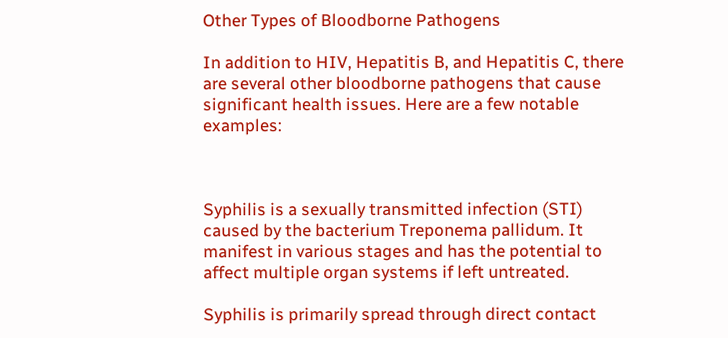Other Types of Bloodborne Pathogens

In addition to HIV, Hepatitis B, and Hepatitis C, there are several other bloodborne pathogens that cause significant health issues. Here are a few notable examples:



Syphilis is a sexually transmitted infection (STI) caused by the bacterium Treponema pallidum. It manifest in various stages and has the potential to affect multiple organ systems if left untreated.

Syphilis is primarily spread through direct contact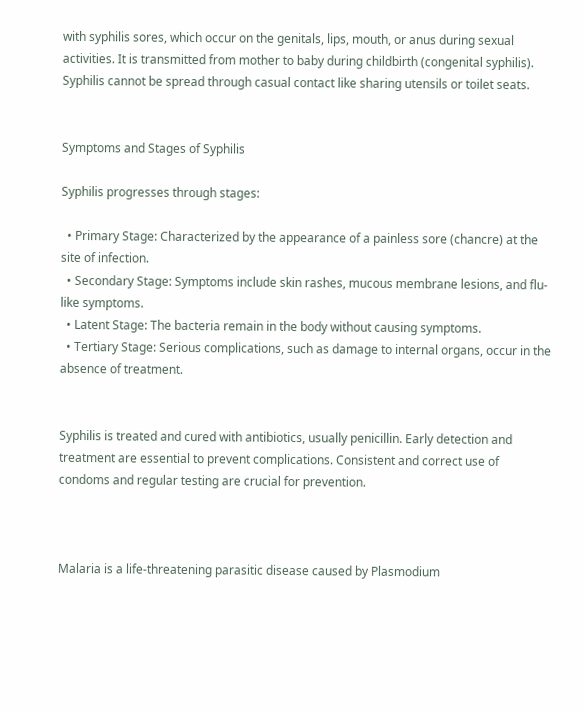with syphilis sores, which occur on the genitals, lips, mouth, or anus during sexual activities. It is transmitted from mother to baby during childbirth (congenital syphilis). Syphilis cannot be spread through casual contact like sharing utensils or toilet seats.


Symptoms and Stages of Syphilis

Syphilis progresses through stages:

  • Primary Stage: Characterized by the appearance of a painless sore (chancre) at the site of infection.
  • Secondary Stage: Symptoms include skin rashes, mucous membrane lesions, and flu-like symptoms.
  • Latent Stage: The bacteria remain in the body without causing symptoms.
  • Tertiary Stage: Serious complications, such as damage to internal organs, occur in the absence of treatment.


Syphilis is treated and cured with antibiotics, usually penicillin. Early detection and treatment are essential to prevent complications. Consistent and correct use of condoms and regular testing are crucial for prevention.



Malaria is a life-threatening parasitic disease caused by Plasmodium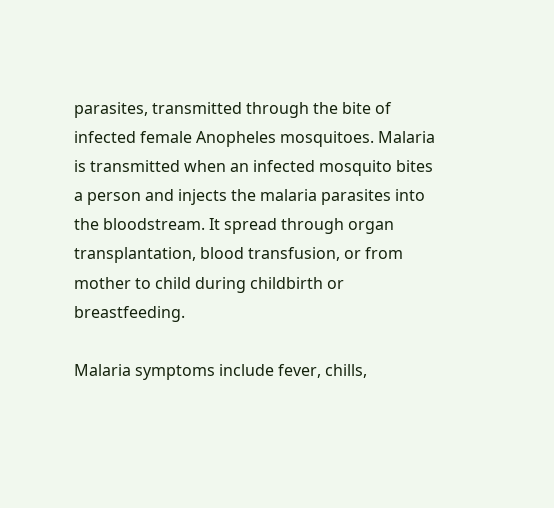parasites, transmitted through the bite of infected female Anopheles mosquitoes. Malaria is transmitted when an infected mosquito bites a person and injects the malaria parasites into the bloodstream. It spread through organ transplantation, blood transfusion, or from mother to child during childbirth or breastfeeding.

Malaria symptoms include fever, chills,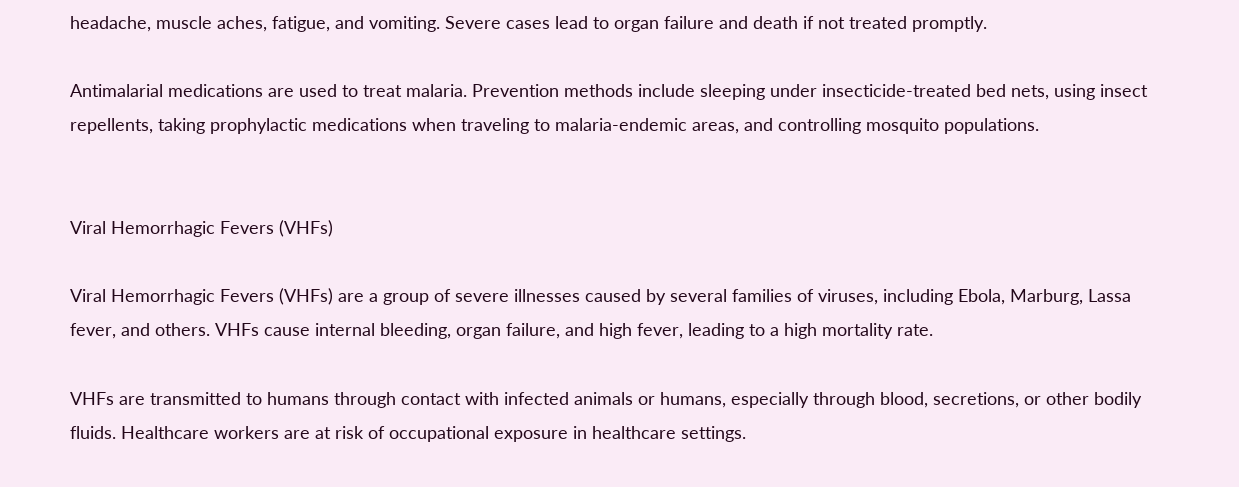headache, muscle aches, fatigue, and vomiting. Severe cases lead to organ failure and death if not treated promptly.

Antimalarial medications are used to treat malaria. Prevention methods include sleeping under insecticide-treated bed nets, using insect repellents, taking prophylactic medications when traveling to malaria-endemic areas, and controlling mosquito populations.


Viral Hemorrhagic Fevers (VHFs)

Viral Hemorrhagic Fevers (VHFs) are a group of severe illnesses caused by several families of viruses, including Ebola, Marburg, Lassa fever, and others. VHFs cause internal bleeding, organ failure, and high fever, leading to a high mortality rate.

VHFs are transmitted to humans through contact with infected animals or humans, especially through blood, secretions, or other bodily fluids. Healthcare workers are at risk of occupational exposure in healthcare settings.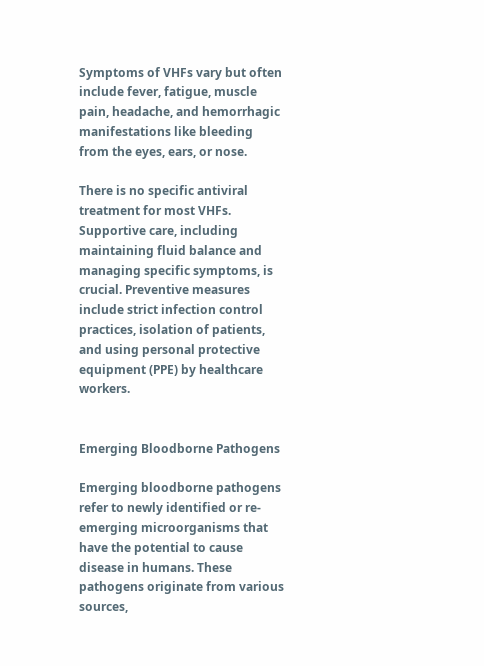Symptoms of VHFs vary but often include fever, fatigue, muscle pain, headache, and hemorrhagic manifestations like bleeding from the eyes, ears, or nose.

There is no specific antiviral treatment for most VHFs. Supportive care, including maintaining fluid balance and managing specific symptoms, is crucial. Preventive measures include strict infection control practices, isolation of patients, and using personal protective equipment (PPE) by healthcare workers.


Emerging Bloodborne Pathogens

Emerging bloodborne pathogens refer to newly identified or re-emerging microorganisms that have the potential to cause disease in humans. These pathogens originate from various sources,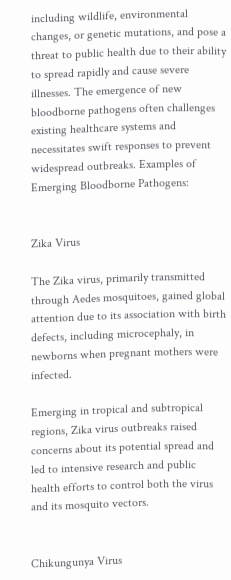including wildlife, environmental changes, or genetic mutations, and pose a threat to public health due to their ability to spread rapidly and cause severe illnesses. The emergence of new bloodborne pathogens often challenges existing healthcare systems and necessitates swift responses to prevent widespread outbreaks. Examples of Emerging Bloodborne Pathogens:


Zika Virus

The Zika virus, primarily transmitted through Aedes mosquitoes, gained global attention due to its association with birth defects, including microcephaly, in newborns when pregnant mothers were infected.

Emerging in tropical and subtropical regions, Zika virus outbreaks raised concerns about its potential spread and led to intensive research and public health efforts to control both the virus and its mosquito vectors.


Chikungunya Virus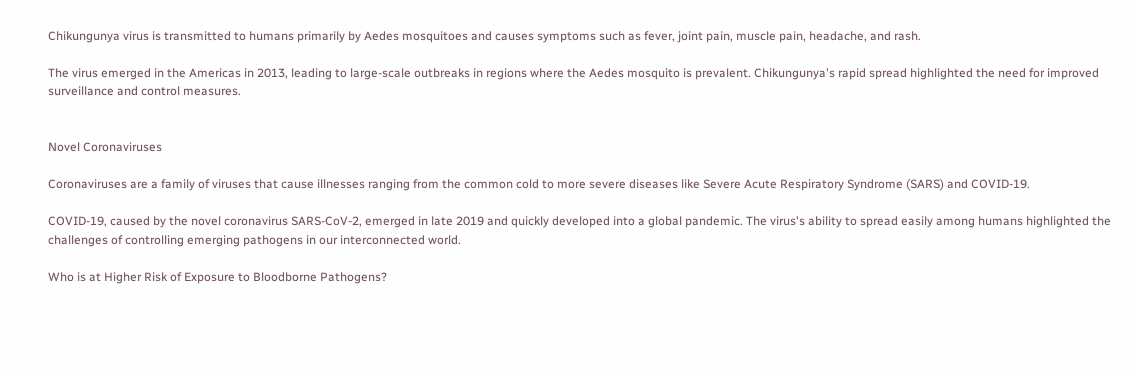Chikungunya virus is transmitted to humans primarily by Aedes mosquitoes and causes symptoms such as fever, joint pain, muscle pain, headache, and rash.

The virus emerged in the Americas in 2013, leading to large-scale outbreaks in regions where the Aedes mosquito is prevalent. Chikungunya's rapid spread highlighted the need for improved surveillance and control measures.


Novel Coronaviruses

Coronaviruses are a family of viruses that cause illnesses ranging from the common cold to more severe diseases like Severe Acute Respiratory Syndrome (SARS) and COVID-19.

COVID-19, caused by the novel coronavirus SARS-CoV-2, emerged in late 2019 and quickly developed into a global pandemic. The virus's ability to spread easily among humans highlighted the challenges of controlling emerging pathogens in our interconnected world.

Who is at Higher Risk of Exposure to Bloodborne Pathogens?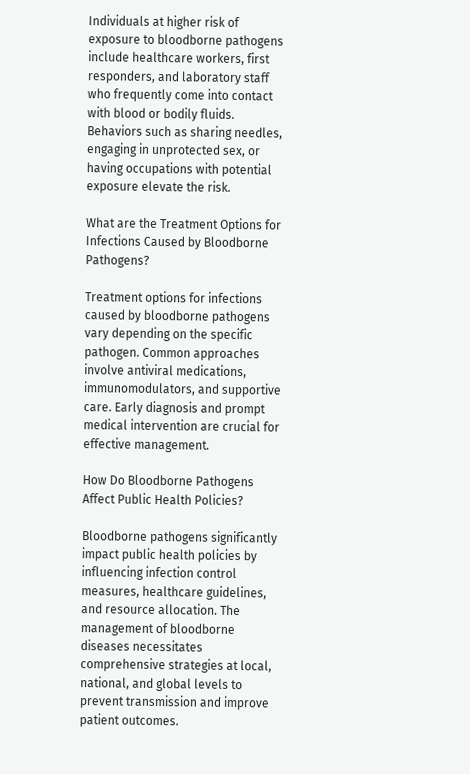Individuals at higher risk of exposure to bloodborne pathogens include healthcare workers, first responders, and laboratory staff who frequently come into contact with blood or bodily fluids. Behaviors such as sharing needles, engaging in unprotected sex, or having occupations with potential exposure elevate the risk.

What are the Treatment Options for Infections Caused by Bloodborne Pathogens?

Treatment options for infections caused by bloodborne pathogens vary depending on the specific pathogen. Common approaches involve antiviral medications, immunomodulators, and supportive care. Early diagnosis and prompt medical intervention are crucial for effective management.

How Do Bloodborne Pathogens Affect Public Health Policies?

Bloodborne pathogens significantly impact public health policies by influencing infection control measures, healthcare guidelines, and resource allocation. The management of bloodborne diseases necessitates comprehensive strategies at local, national, and global levels to prevent transmission and improve patient outcomes.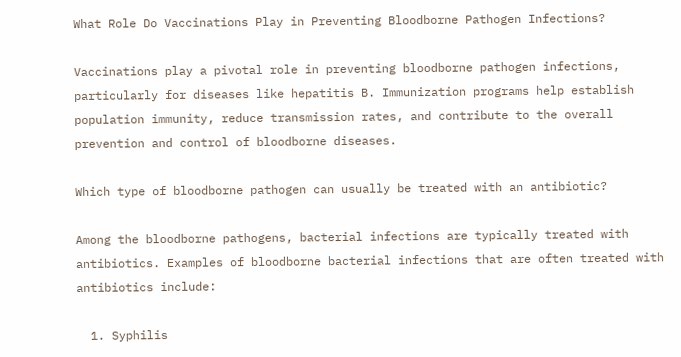What Role Do Vaccinations Play in Preventing Bloodborne Pathogen Infections?

Vaccinations play a pivotal role in preventing bloodborne pathogen infections, particularly for diseases like hepatitis B. Immunization programs help establish population immunity, reduce transmission rates, and contribute to the overall prevention and control of bloodborne diseases.

Which type of bloodborne pathogen can usually be treated with an antibiotic?

Among the bloodborne pathogens, bacterial infections are typically treated with antibiotics. Examples of bloodborne bacterial infections that are often treated with antibiotics include:

  1. Syphilis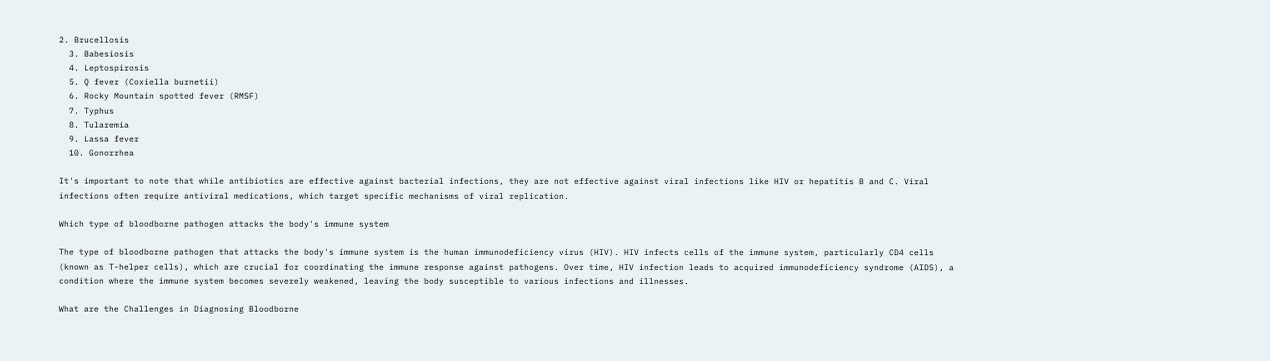2. Brucellosis
  3. Babesiosis
  4. Leptospirosis
  5. Q fever (Coxiella burnetii)
  6. Rocky Mountain spotted fever (RMSF)
  7. Typhus
  8. Tularemia
  9. Lassa fever
  10. Gonorrhea

It's important to note that while antibiotics are effective against bacterial infections, they are not effective against viral infections like HIV or hepatitis B and C. Viral infections often require antiviral medications, which target specific mechanisms of viral replication.

Which type of bloodborne pathogen attacks the body's immune system

The type of bloodborne pathogen that attacks the body's immune system is the human immunodeficiency virus (HIV). HIV infects cells of the immune system, particularly CD4 cells (known as T-helper cells), which are crucial for coordinating the immune response against pathogens. Over time, HIV infection leads to acquired immunodeficiency syndrome (AIDS), a condition where the immune system becomes severely weakened, leaving the body susceptible to various infections and illnesses.

What are the Challenges in Diagnosing Bloodborne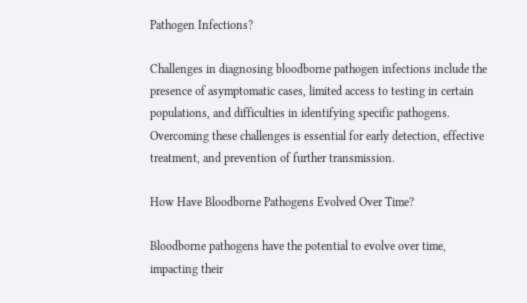Pathogen Infections?

Challenges in diagnosing bloodborne pathogen infections include the presence of asymptomatic cases, limited access to testing in certain populations, and difficulties in identifying specific pathogens. Overcoming these challenges is essential for early detection, effective treatment, and prevention of further transmission.

How Have Bloodborne Pathogens Evolved Over Time?

Bloodborne pathogens have the potential to evolve over time, impacting their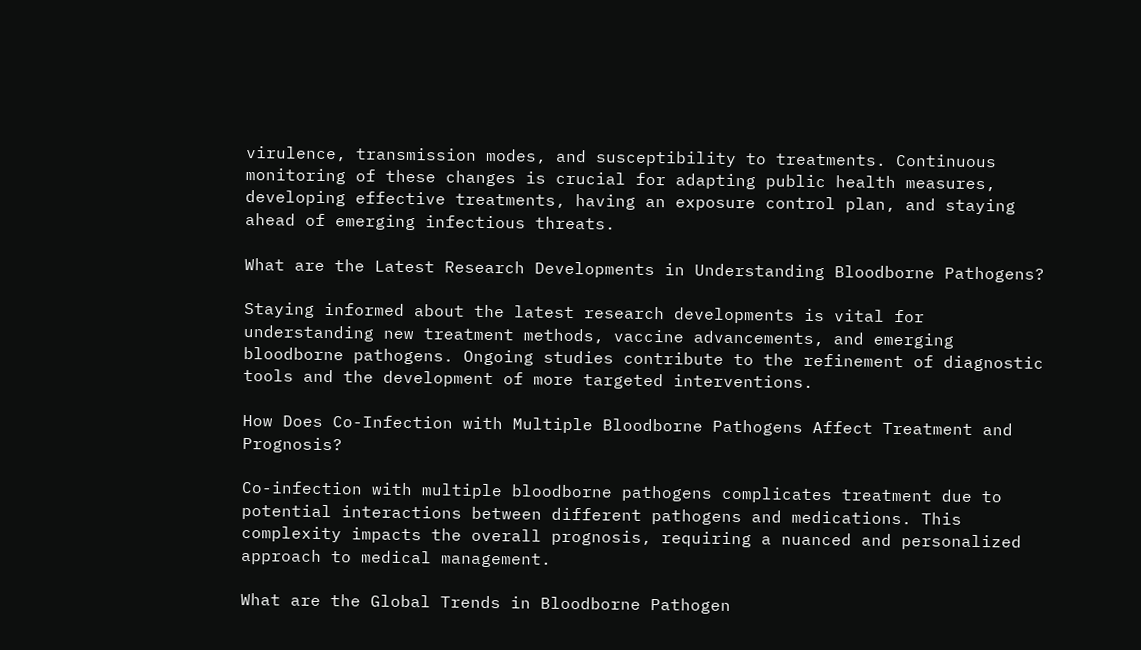virulence, transmission modes, and susceptibility to treatments. Continuous monitoring of these changes is crucial for adapting public health measures, developing effective treatments, having an exposure control plan, and staying ahead of emerging infectious threats.

What are the Latest Research Developments in Understanding Bloodborne Pathogens?

Staying informed about the latest research developments is vital for understanding new treatment methods, vaccine advancements, and emerging bloodborne pathogens. Ongoing studies contribute to the refinement of diagnostic tools and the development of more targeted interventions.

How Does Co-Infection with Multiple Bloodborne Pathogens Affect Treatment and Prognosis?

Co-infection with multiple bloodborne pathogens complicates treatment due to potential interactions between different pathogens and medications. This complexity impacts the overall prognosis, requiring a nuanced and personalized approach to medical management.

What are the Global Trends in Bloodborne Pathogen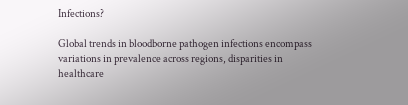Infections?

Global trends in bloodborne pathogen infections encompass variations in prevalence across regions, disparities in healthcare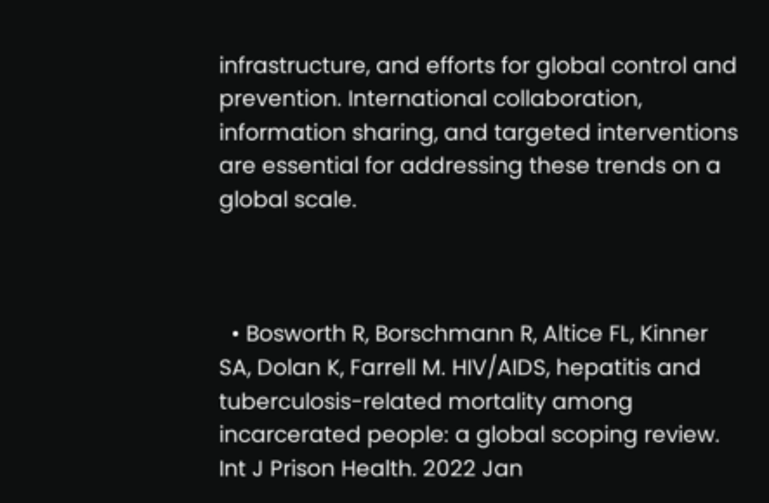infrastructure, and efforts for global control and prevention. International collaboration, information sharing, and targeted interventions are essential for addressing these trends on a global scale.



  • Bosworth R, Borschmann R, Altice FL, Kinner SA, Dolan K, Farrell M. HIV/AIDS, hepatitis and tuberculosis-related mortality among incarcerated people: a global scoping review. Int J Prison Health. 2022 Jan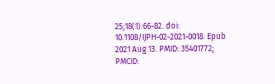25;18(1):66-82. doi: 10.1108/IJPH-02-2021-0018. Epub 2021 Aug 13. PMID: 35401772; PMCID: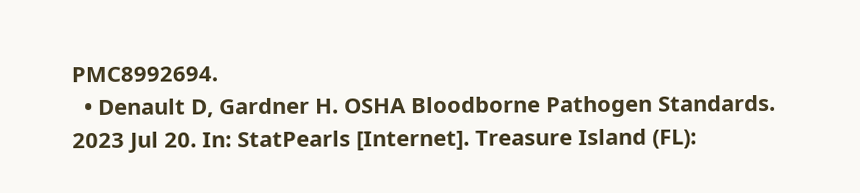PMC8992694.
  • Denault D, Gardner H. OSHA Bloodborne Pathogen Standards. 2023 Jul 20. In: StatPearls [Internet]. Treasure Island (FL):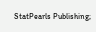StatPearls Publishing;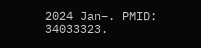2024 Jan–. PMID: 34033323.